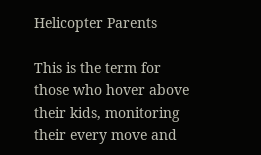Helicopter Parents

This is the term for those who hover above their kids, monitoring their every move and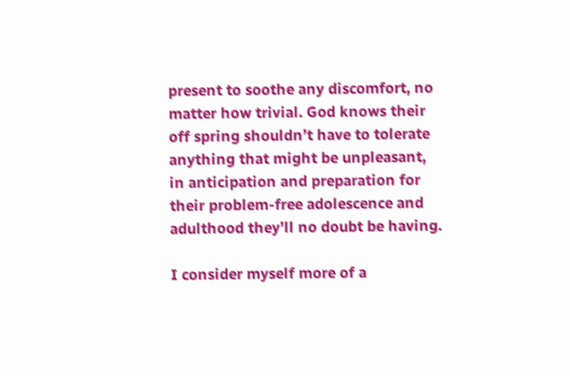present to soothe any discomfort, no matter how trivial. God knows their off spring shouldn’t have to tolerate anything that might be unpleasant, in anticipation and preparation for their problem-free adolescence and adulthood they’ll no doubt be having.

I consider myself more of a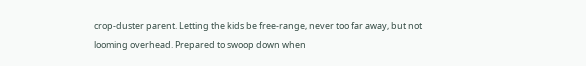crop-duster parent. Letting the kids be free-range, never too far away, but not looming overhead. Prepared to swoop down when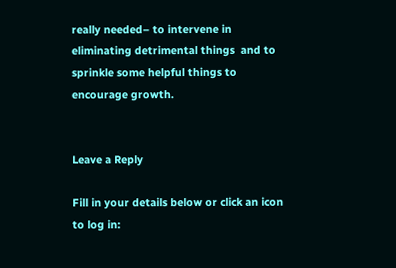really needed– to intervene in eliminating detrimental things  and to sprinkle some helpful things to encourage growth.


Leave a Reply

Fill in your details below or click an icon to log in: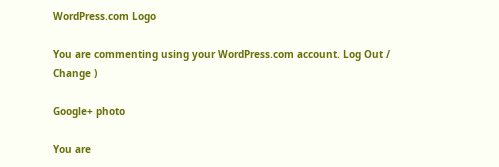WordPress.com Logo

You are commenting using your WordPress.com account. Log Out /  Change )

Google+ photo

You are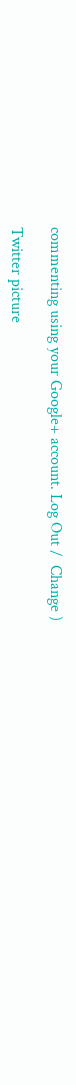commenting using your Google+ account. Log Out /  Change )

Twitter picture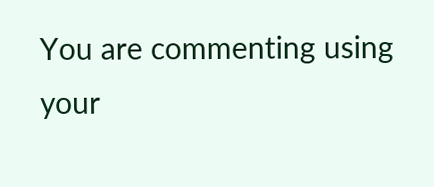You are commenting using your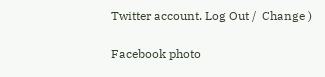Twitter account. Log Out /  Change )

Facebook photo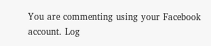You are commenting using your Facebook account. Log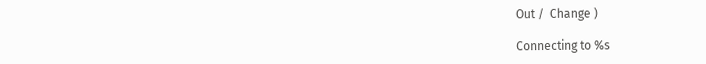Out /  Change )

Connecting to %s